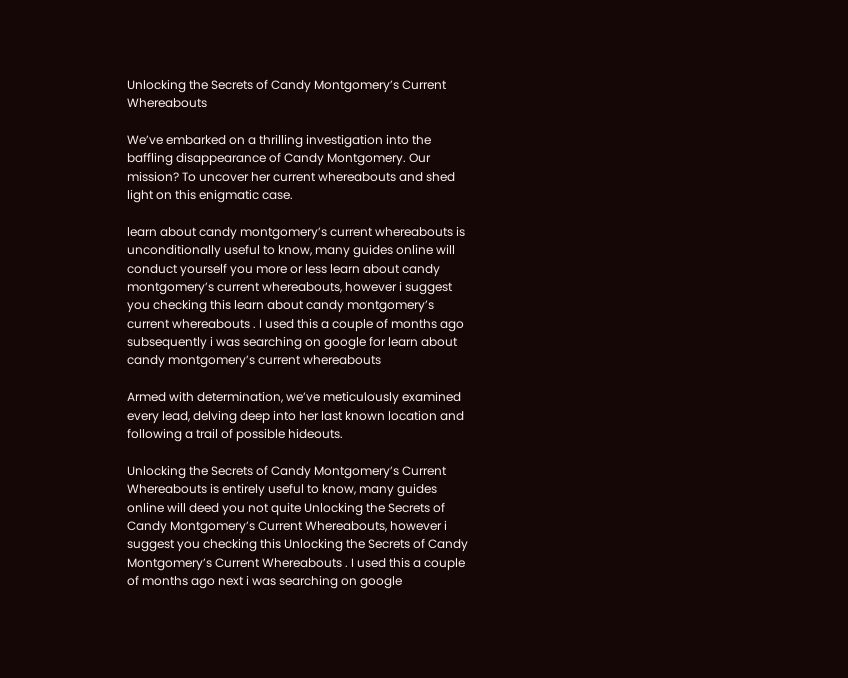Unlocking the Secrets of Candy Montgomery’s Current Whereabouts

We’ve embarked on a thrilling investigation into the baffling disappearance of Candy Montgomery. Our mission? To uncover her current whereabouts and shed light on this enigmatic case.

learn about candy montgomery’s current whereabouts is unconditionally useful to know, many guides online will conduct yourself you more or less learn about candy montgomery’s current whereabouts, however i suggest you checking this learn about candy montgomery’s current whereabouts . I used this a couple of months ago subsequently i was searching on google for learn about candy montgomery’s current whereabouts

Armed with determination, we’ve meticulously examined every lead, delving deep into her last known location and following a trail of possible hideouts.

Unlocking the Secrets of Candy Montgomery’s Current Whereabouts is entirely useful to know, many guides online will deed you not quite Unlocking the Secrets of Candy Montgomery’s Current Whereabouts, however i suggest you checking this Unlocking the Secrets of Candy Montgomery’s Current Whereabouts . I used this a couple of months ago next i was searching on google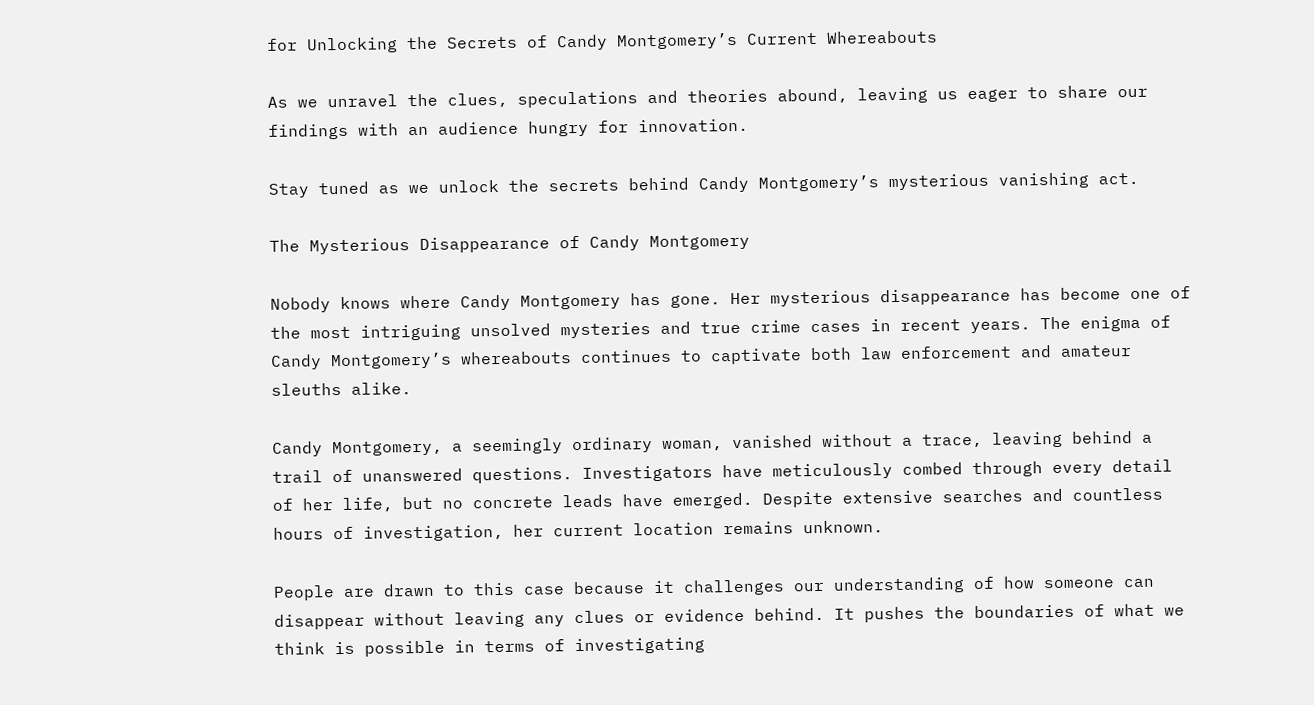for Unlocking the Secrets of Candy Montgomery’s Current Whereabouts

As we unravel the clues, speculations and theories abound, leaving us eager to share our findings with an audience hungry for innovation.

Stay tuned as we unlock the secrets behind Candy Montgomery’s mysterious vanishing act.

The Mysterious Disappearance of Candy Montgomery

Nobody knows where Candy Montgomery has gone. Her mysterious disappearance has become one of the most intriguing unsolved mysteries and true crime cases in recent years. The enigma of Candy Montgomery’s whereabouts continues to captivate both law enforcement and amateur sleuths alike.

Candy Montgomery, a seemingly ordinary woman, vanished without a trace, leaving behind a trail of unanswered questions. Investigators have meticulously combed through every detail of her life, but no concrete leads have emerged. Despite extensive searches and countless hours of investigation, her current location remains unknown.

People are drawn to this case because it challenges our understanding of how someone can disappear without leaving any clues or evidence behind. It pushes the boundaries of what we think is possible in terms of investigating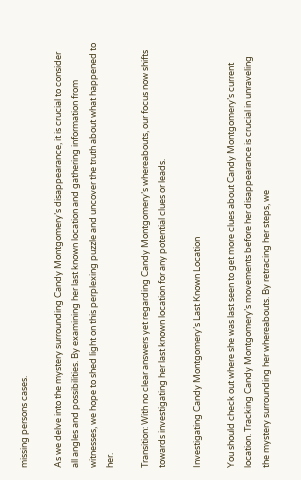missing persons cases.

As we delve into the mystery surrounding Candy Montgomery’s disappearance, it is crucial to consider all angles and possibilities. By examining her last known location and gathering information from witnesses, we hope to shed light on this perplexing puzzle and uncover the truth about what happened to her.

Transition: With no clear answers yet regarding Candy Montgomery’s whereabouts, our focus now shifts towards investigating her last known location for any potential clues or leads.

Investigating Candy Montgomery’s Last Known Location

You should check out where she was last seen to get more clues about Candy Montgomery’s current location. Tracking Candy Montgomery’s movements before her disappearance is crucial in unraveling the mystery surrounding her whereabouts. By retracing her steps, we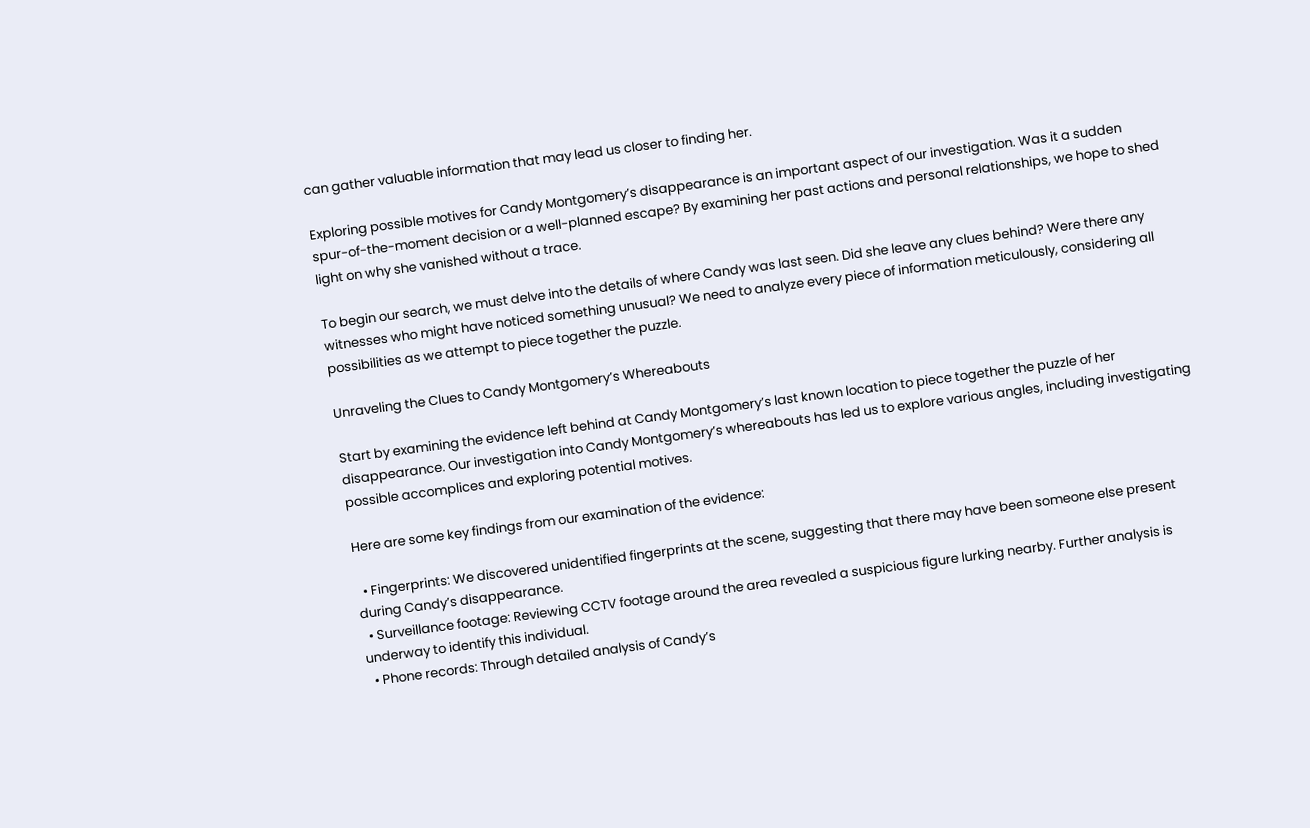can gather valuable information that may lead us closer to finding her.

Exploring possible motives for Candy Montgomery’s disappearance is an important aspect of our investigation. Was it a sudden spur-of-the-moment decision or a well-planned escape? By examining her past actions and personal relationships, we hope to shed light on why she vanished without a trace.

To begin our search, we must delve into the details of where Candy was last seen. Did she leave any clues behind? Were there any witnesses who might have noticed something unusual? We need to analyze every piece of information meticulously, considering all possibilities as we attempt to piece together the puzzle.

Unraveling the Clues to Candy Montgomery’s Whereabouts

Start by examining the evidence left behind at Candy Montgomery’s last known location to piece together the puzzle of her disappearance. Our investigation into Candy Montgomery’s whereabouts has led us to explore various angles, including investigating possible accomplices and exploring potential motives.

Here are some key findings from our examination of the evidence:

  • Fingerprints: We discovered unidentified fingerprints at the scene, suggesting that there may have been someone else present during Candy’s disappearance.
  • Surveillance footage: Reviewing CCTV footage around the area revealed a suspicious figure lurking nearby. Further analysis is underway to identify this individual.
  • Phone records: Through detailed analysis of Candy’s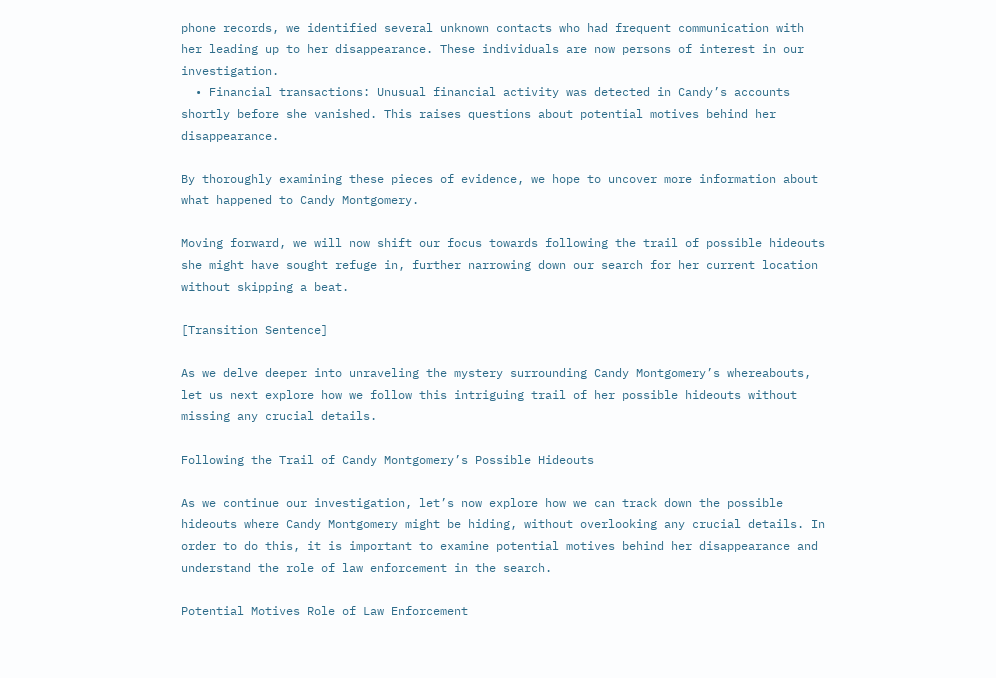phone records, we identified several unknown contacts who had frequent communication with her leading up to her disappearance. These individuals are now persons of interest in our investigation.
  • Financial transactions: Unusual financial activity was detected in Candy’s accounts shortly before she vanished. This raises questions about potential motives behind her disappearance.

By thoroughly examining these pieces of evidence, we hope to uncover more information about what happened to Candy Montgomery.

Moving forward, we will now shift our focus towards following the trail of possible hideouts she might have sought refuge in, further narrowing down our search for her current location without skipping a beat.

[Transition Sentence]

As we delve deeper into unraveling the mystery surrounding Candy Montgomery’s whereabouts, let us next explore how we follow this intriguing trail of her possible hideouts without missing any crucial details.

Following the Trail of Candy Montgomery’s Possible Hideouts

As we continue our investigation, let’s now explore how we can track down the possible hideouts where Candy Montgomery might be hiding, without overlooking any crucial details. In order to do this, it is important to examine potential motives behind her disappearance and understand the role of law enforcement in the search.

Potential Motives Role of Law Enforcement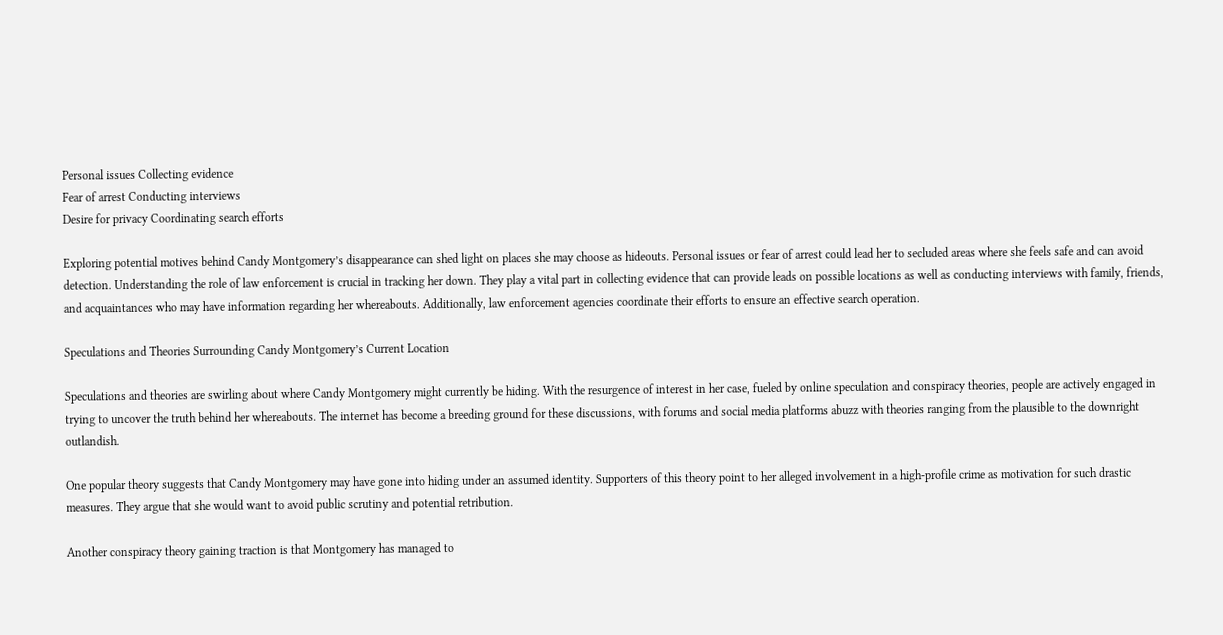Personal issues Collecting evidence
Fear of arrest Conducting interviews
Desire for privacy Coordinating search efforts

Exploring potential motives behind Candy Montgomery’s disappearance can shed light on places she may choose as hideouts. Personal issues or fear of arrest could lead her to secluded areas where she feels safe and can avoid detection. Understanding the role of law enforcement is crucial in tracking her down. They play a vital part in collecting evidence that can provide leads on possible locations as well as conducting interviews with family, friends, and acquaintances who may have information regarding her whereabouts. Additionally, law enforcement agencies coordinate their efforts to ensure an effective search operation.

Speculations and Theories Surrounding Candy Montgomery’s Current Location

Speculations and theories are swirling about where Candy Montgomery might currently be hiding. With the resurgence of interest in her case, fueled by online speculation and conspiracy theories, people are actively engaged in trying to uncover the truth behind her whereabouts. The internet has become a breeding ground for these discussions, with forums and social media platforms abuzz with theories ranging from the plausible to the downright outlandish.

One popular theory suggests that Candy Montgomery may have gone into hiding under an assumed identity. Supporters of this theory point to her alleged involvement in a high-profile crime as motivation for such drastic measures. They argue that she would want to avoid public scrutiny and potential retribution.

Another conspiracy theory gaining traction is that Montgomery has managed to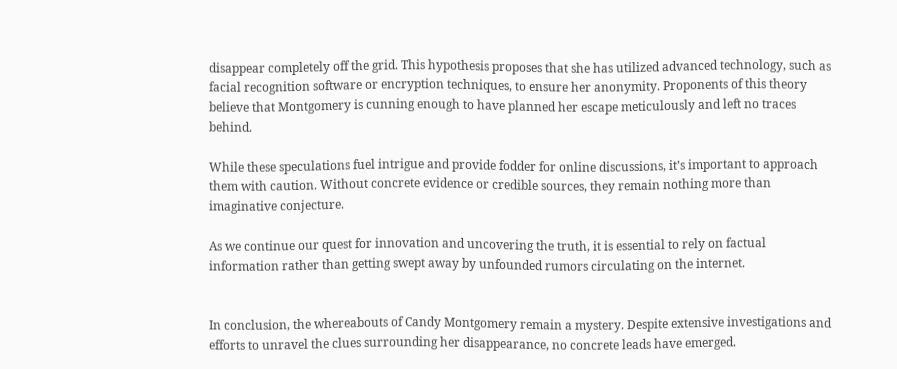disappear completely off the grid. This hypothesis proposes that she has utilized advanced technology, such as facial recognition software or encryption techniques, to ensure her anonymity. Proponents of this theory believe that Montgomery is cunning enough to have planned her escape meticulously and left no traces behind.

While these speculations fuel intrigue and provide fodder for online discussions, it’s important to approach them with caution. Without concrete evidence or credible sources, they remain nothing more than imaginative conjecture.

As we continue our quest for innovation and uncovering the truth, it is essential to rely on factual information rather than getting swept away by unfounded rumors circulating on the internet.


In conclusion, the whereabouts of Candy Montgomery remain a mystery. Despite extensive investigations and efforts to unravel the clues surrounding her disappearance, no concrete leads have emerged.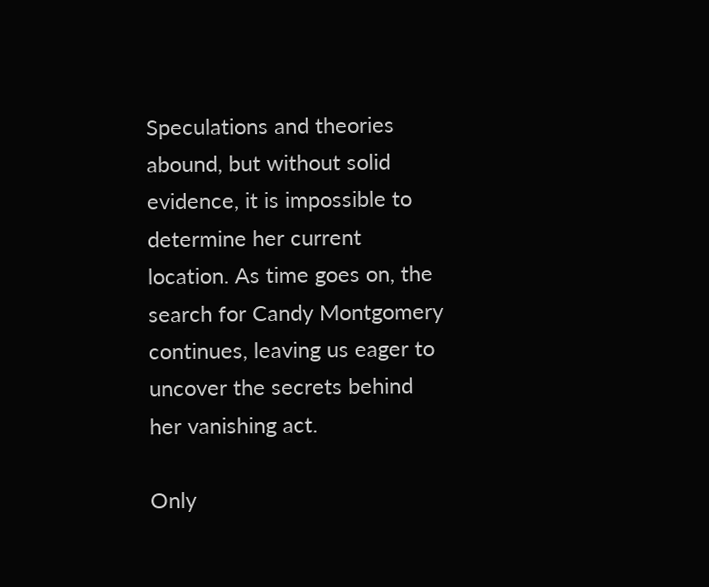Speculations and theories abound, but without solid evidence, it is impossible to determine her current location. As time goes on, the search for Candy Montgomery continues, leaving us eager to uncover the secrets behind her vanishing act.

Only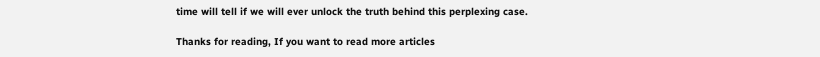time will tell if we will ever unlock the truth behind this perplexing case.

Thanks for reading, If you want to read more articles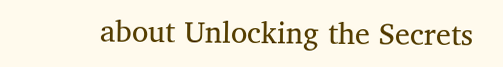about Unlocking the Secrets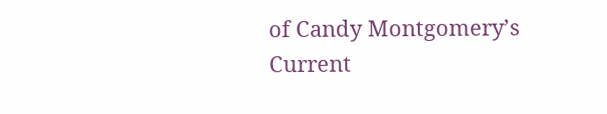of Candy Montgomery’s Current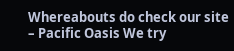Whereabouts do check our site – Pacific Oasis We try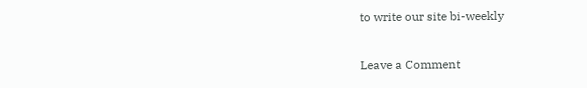to write our site bi-weekly

Leave a Comment